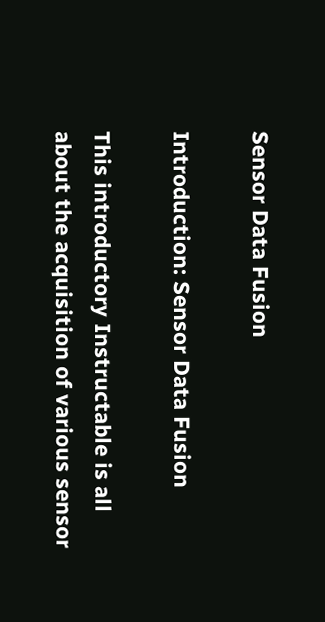Sensor Data Fusion

Introduction: Sensor Data Fusion

This introductory Instructable is all about the acquisition of various sensor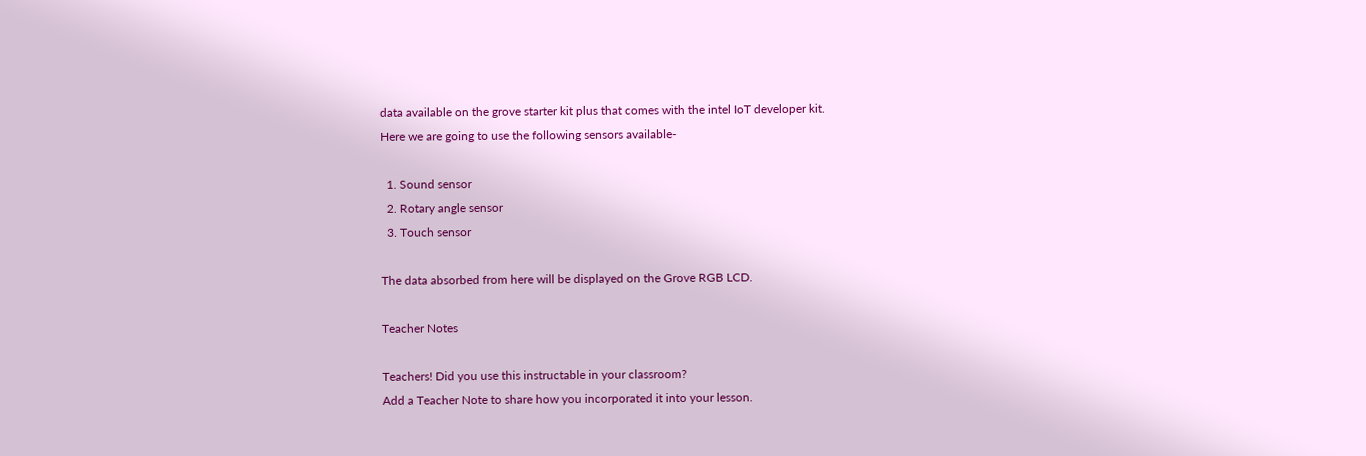data available on the grove starter kit plus that comes with the intel IoT developer kit.
Here we are going to use the following sensors available-

  1. Sound sensor
  2. Rotary angle sensor
  3. Touch sensor

The data absorbed from here will be displayed on the Grove RGB LCD.

Teacher Notes

Teachers! Did you use this instructable in your classroom?
Add a Teacher Note to share how you incorporated it into your lesson.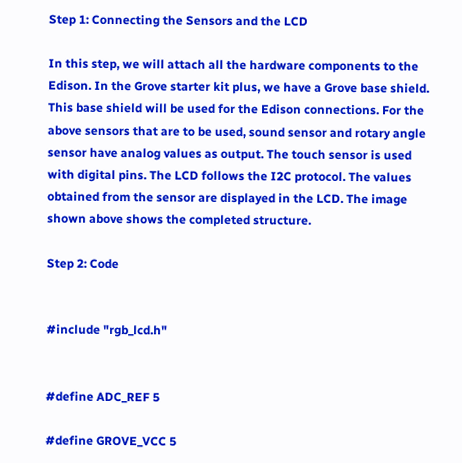Step 1: Connecting the Sensors and the LCD

In this step, we will attach all the hardware components to the Edison. In the Grove starter kit plus, we have a Grove base shield. This base shield will be used for the Edison connections. For the above sensors that are to be used, sound sensor and rotary angle sensor have analog values as output. The touch sensor is used with digital pins. The LCD follows the I2C protocol. The values obtained from the sensor are displayed in the LCD. The image shown above shows the completed structure.

Step 2: Code


#include "rgb_lcd.h"


#define ADC_REF 5

#define GROVE_VCC 5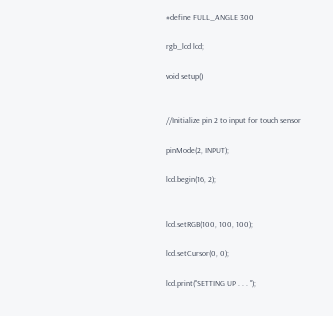#define FULL_ANGLE 300

rgb_lcd lcd;

void setup()


//Initialize pin 2 to input for touch sensor

pinMode(2, INPUT);

lcd.begin(16, 2);


lcd.setRGB(100, 100, 100);

lcd.setCursor(0, 0);

lcd.print("SETTING UP . . . ");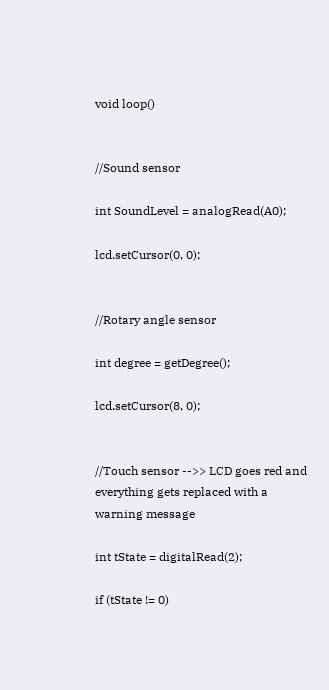void loop()


//Sound sensor

int SoundLevel = analogRead(A0);

lcd.setCursor(0, 0);


//Rotary angle sensor

int degree = getDegree();

lcd.setCursor(8, 0);


//Touch sensor -->> LCD goes red and everything gets replaced with a warning message

int tState = digitalRead(2);

if (tState != 0)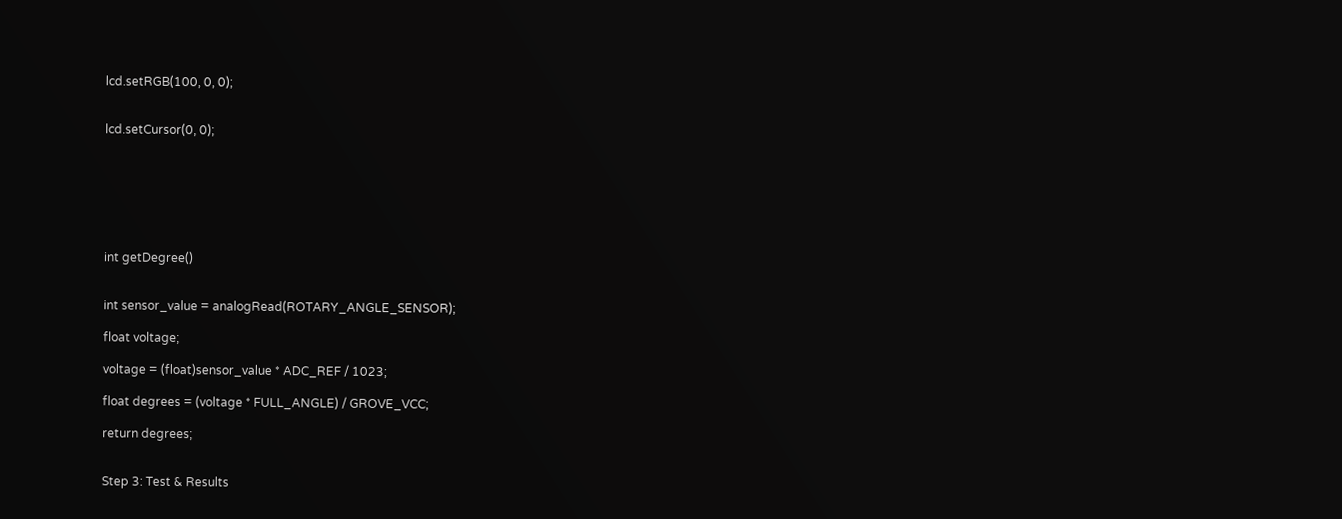lcd.setRGB(100, 0, 0);


lcd.setCursor(0, 0);







int getDegree()


int sensor_value = analogRead(ROTARY_ANGLE_SENSOR);

float voltage;

voltage = (float)sensor_value * ADC_REF / 1023;

float degrees = (voltage * FULL_ANGLE) / GROVE_VCC;

return degrees;


Step 3: Test & Results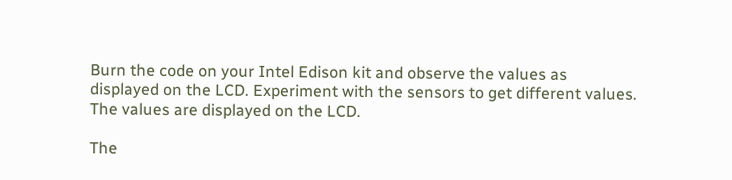Burn the code on your Intel Edison kit and observe the values as displayed on the LCD. Experiment with the sensors to get different values. The values are displayed on the LCD.

The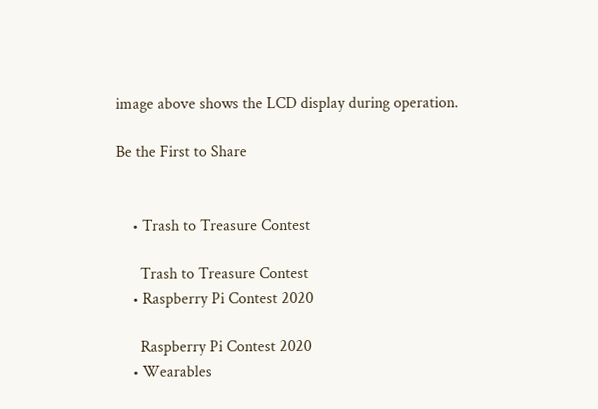image above shows the LCD display during operation.

Be the First to Share


    • Trash to Treasure Contest

      Trash to Treasure Contest
    • Raspberry Pi Contest 2020

      Raspberry Pi Contest 2020
    • Wearables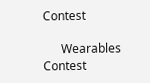Contest

      Wearables Contest